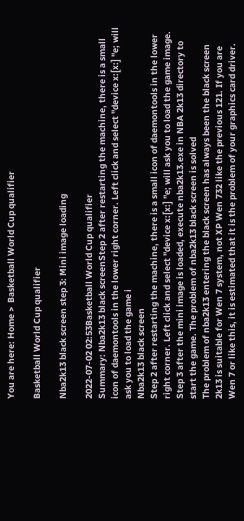You are here: Home >  Basketball World Cup qualifier

Basketball World Cup qualifier

Nba2k13 black screen step 3: Mini image loading

2022-07-02 02:53Basketball World Cup qualifier
Summary: Nba2k13 black screenStep 2 after restarting the machine, there is a small icon of daemontools in the lower right corner. Left click and select "device x:[x:] "e; will ask you to load the game i
Nba2k13 black screen
Step 2 after restarting the machine, there is a small icon of daemontools in the lower right corner. Left click and select "device x:[x:] "e; will ask you to load the game image. Step 3 after the mini image is loaded, execute nba2k13.exe in NBA 2k13 directory to start the game. The problem of nba2k13 black screen is solved
The problem of nba2k13 entering the black screen has always been the black screen
2k13 is suitable for Wen 7 system, not XP Wen 732 like the previous 121. If you are Wen 7 or like this, it is estimated that it is the problem of your graphics card driver.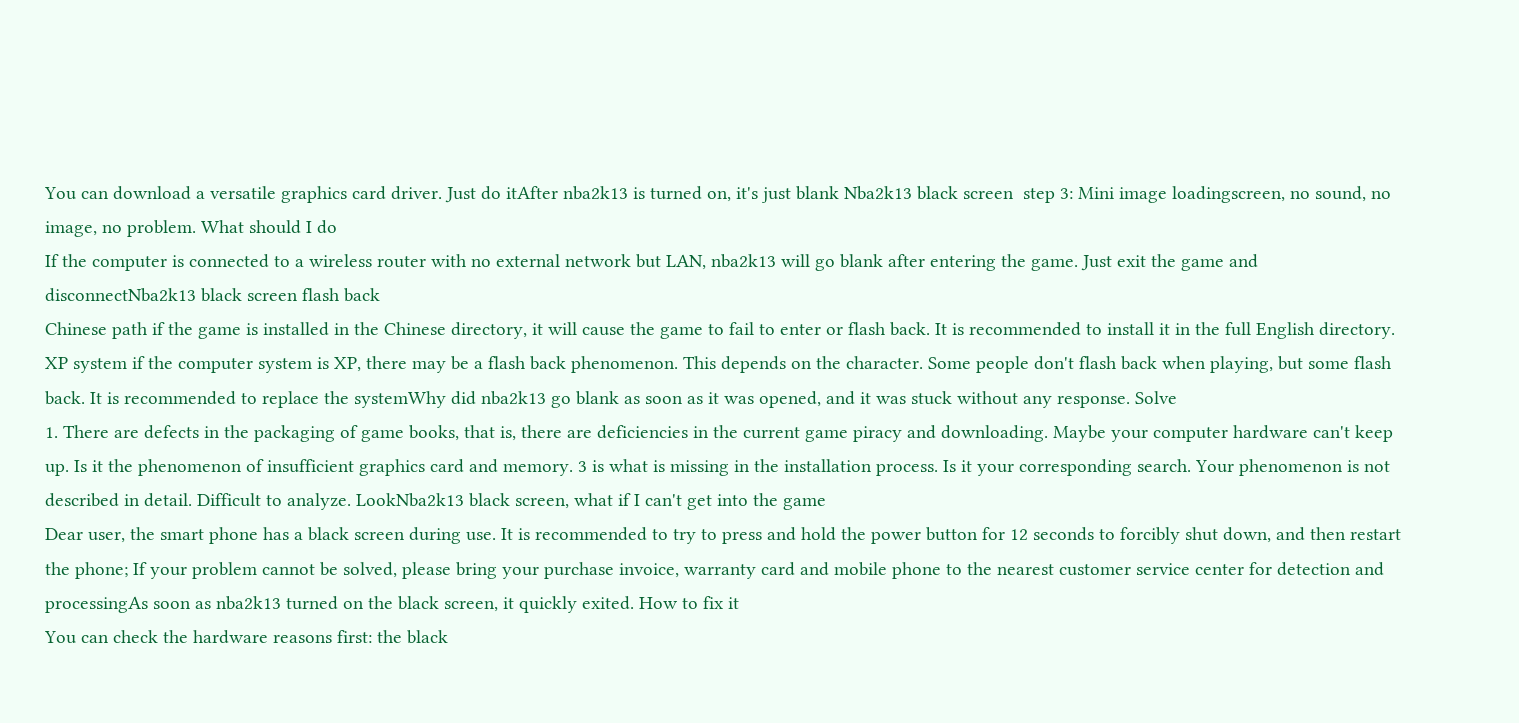You can download a versatile graphics card driver. Just do itAfter nba2k13 is turned on, it's just blank Nba2k13 black screen  step 3: Mini image loadingscreen, no sound, no image, no problem. What should I do
If the computer is connected to a wireless router with no external network but LAN, nba2k13 will go blank after entering the game. Just exit the game and disconnectNba2k13 black screen flash back
Chinese path if the game is installed in the Chinese directory, it will cause the game to fail to enter or flash back. It is recommended to install it in the full English directory. XP system if the computer system is XP, there may be a flash back phenomenon. This depends on the character. Some people don't flash back when playing, but some flash back. It is recommended to replace the systemWhy did nba2k13 go blank as soon as it was opened, and it was stuck without any response. Solve
1. There are defects in the packaging of game books, that is, there are deficiencies in the current game piracy and downloading. Maybe your computer hardware can't keep up. Is it the phenomenon of insufficient graphics card and memory. 3 is what is missing in the installation process. Is it your corresponding search. Your phenomenon is not described in detail. Difficult to analyze. LookNba2k13 black screen, what if I can't get into the game
Dear user, the smart phone has a black screen during use. It is recommended to try to press and hold the power button for 12 seconds to forcibly shut down, and then restart the phone; If your problem cannot be solved, please bring your purchase invoice, warranty card and mobile phone to the nearest customer service center for detection and processingAs soon as nba2k13 turned on the black screen, it quickly exited. How to fix it
You can check the hardware reasons first: the black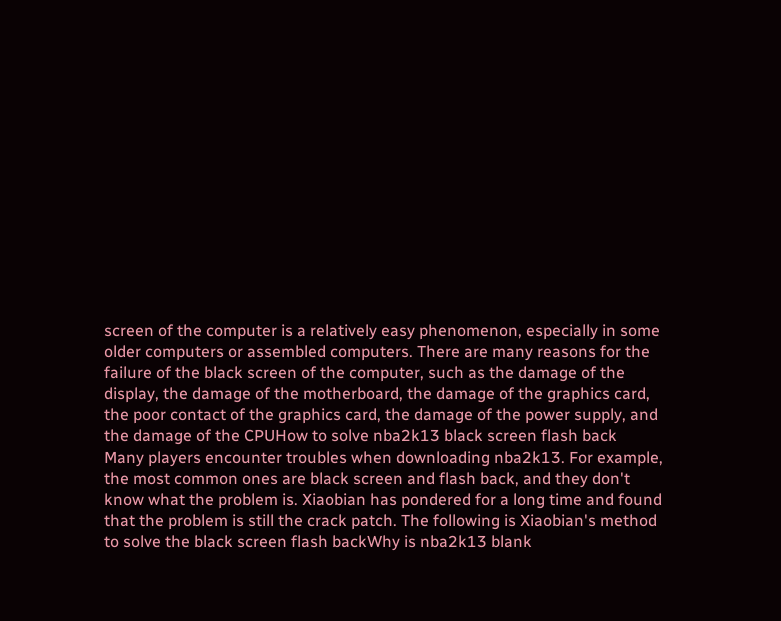screen of the computer is a relatively easy phenomenon, especially in some older computers or assembled computers. There are many reasons for the failure of the black screen of the computer, such as the damage of the display, the damage of the motherboard, the damage of the graphics card, the poor contact of the graphics card, the damage of the power supply, and the damage of the CPUHow to solve nba2k13 black screen flash back
Many players encounter troubles when downloading nba2k13. For example, the most common ones are black screen and flash back, and they don't know what the problem is. Xiaobian has pondered for a long time and found that the problem is still the crack patch. The following is Xiaobian's method to solve the black screen flash backWhy is nba2k13 blank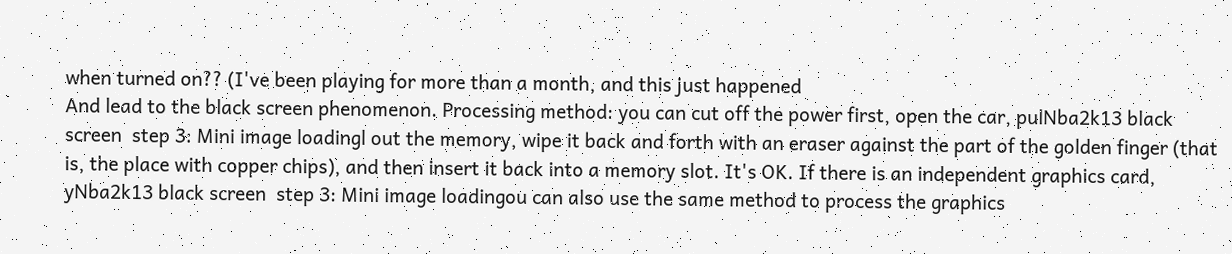when turned on?? (I've been playing for more than a month, and this just happened
And lead to the black screen phenomenon. Processing method: you can cut off the power first, open the car, pulNba2k13 black screen  step 3: Mini image loadingl out the memory, wipe it back and forth with an eraser against the part of the golden finger (that is, the place with copper chips), and then insert it back into a memory slot. It's OK. If there is an independent graphics card, yNba2k13 black screen  step 3: Mini image loadingou can also use the same method to process the graphics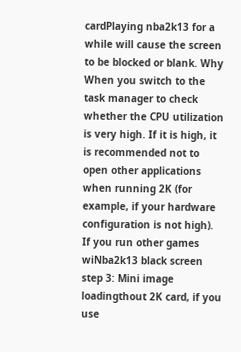cardPlaying nba2k13 for a while will cause the screen to be blocked or blank. Why
When you switch to the task manager to check whether the CPU utilization is very high. If it is high, it is recommended not to open other applications when running 2K (for example, if your hardware configuration is not high). If you run other games wiNba2k13 black screen  step 3: Mini image loadingthout 2K card, if you use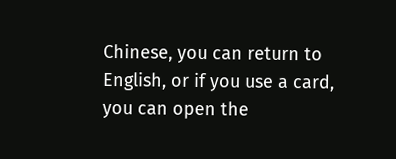Chinese, you can return to English, or if you use a card, you can open the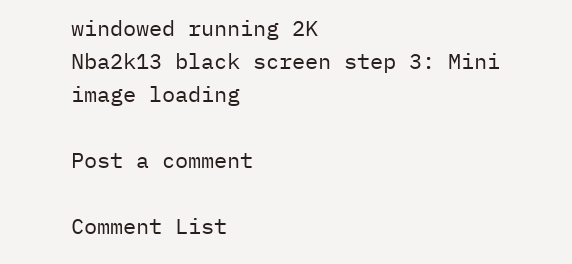windowed running 2K
Nba2k13 black screen step 3: Mini image loading

Post a comment

Comment List